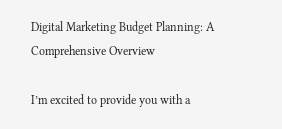Digital Marketing Budget Planning: A Comprehensive Overview

I’m excited to provide you with a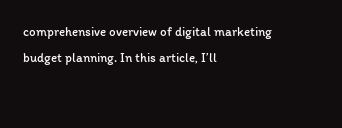comprehensive overview of digital marketing budget planning. In this article, I’ll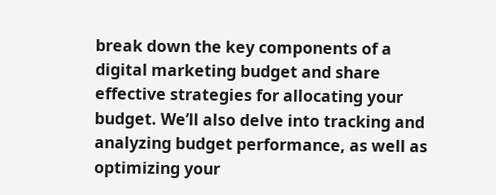break down the key components of a digital marketing budget and share effective strategies for allocating your budget. We’ll also delve into tracking and analyzing budget performance, as well as optimizing your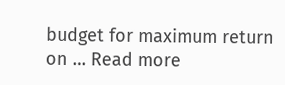budget for maximum return on … Read more